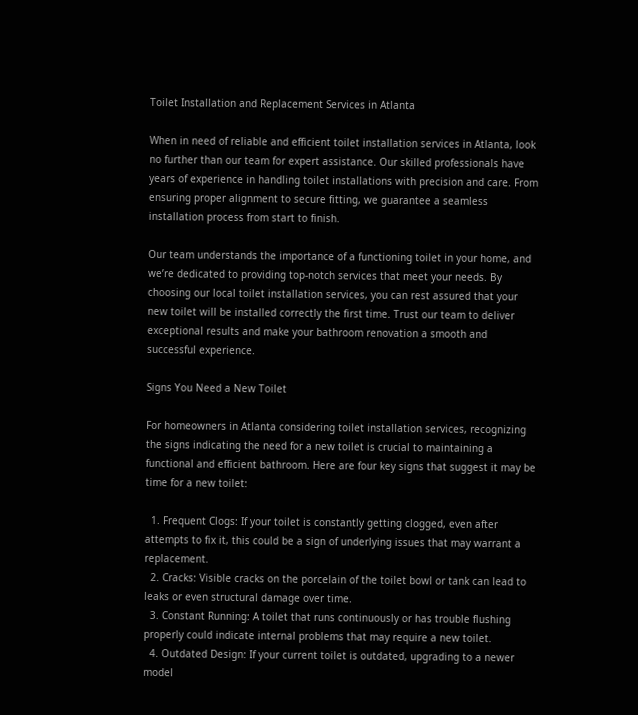Toilet Installation and Replacement Services in Atlanta

When in need of reliable and efficient toilet installation services in Atlanta, look no further than our team for expert assistance. Our skilled professionals have years of experience in handling toilet installations with precision and care. From ensuring proper alignment to secure fitting, we guarantee a seamless installation process from start to finish.

Our team understands the importance of a functioning toilet in your home, and we’re dedicated to providing top-notch services that meet your needs. By choosing our local toilet installation services, you can rest assured that your new toilet will be installed correctly the first time. Trust our team to deliver exceptional results and make your bathroom renovation a smooth and successful experience.

Signs You Need a New Toilet

For homeowners in Atlanta considering toilet installation services, recognizing the signs indicating the need for a new toilet is crucial to maintaining a functional and efficient bathroom. Here are four key signs that suggest it may be time for a new toilet:

  1. Frequent Clogs: If your toilet is constantly getting clogged, even after attempts to fix it, this could be a sign of underlying issues that may warrant a replacement.
  2. Cracks: Visible cracks on the porcelain of the toilet bowl or tank can lead to leaks or even structural damage over time.
  3. Constant Running: A toilet that runs continuously or has trouble flushing properly could indicate internal problems that may require a new toilet.
  4. Outdated Design: If your current toilet is outdated, upgrading to a newer model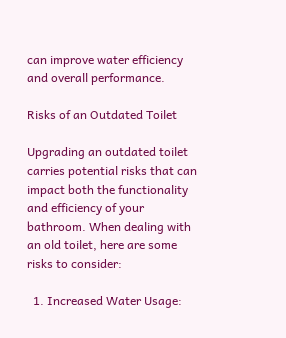can improve water efficiency and overall performance.

Risks of an Outdated Toilet

Upgrading an outdated toilet carries potential risks that can impact both the functionality and efficiency of your bathroom. When dealing with an old toilet, here are some risks to consider:

  1. Increased Water Usage: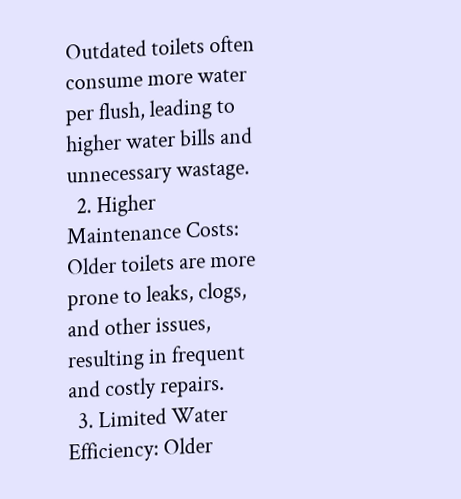Outdated toilets often consume more water per flush, leading to higher water bills and unnecessary wastage.
  2. Higher Maintenance Costs: Older toilets are more prone to leaks, clogs, and other issues, resulting in frequent and costly repairs.
  3. Limited Water Efficiency: Older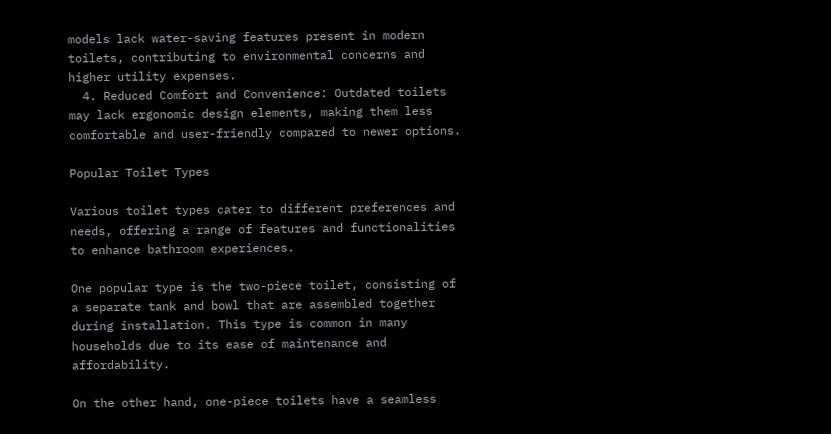models lack water-saving features present in modern toilets, contributing to environmental concerns and higher utility expenses.
  4. Reduced Comfort and Convenience: Outdated toilets may lack ergonomic design elements, making them less comfortable and user-friendly compared to newer options.

Popular Toilet Types

Various toilet types cater to different preferences and needs, offering a range of features and functionalities to enhance bathroom experiences.

One popular type is the two-piece toilet, consisting of a separate tank and bowl that are assembled together during installation. This type is common in many households due to its ease of maintenance and affordability.

On the other hand, one-piece toilets have a seamless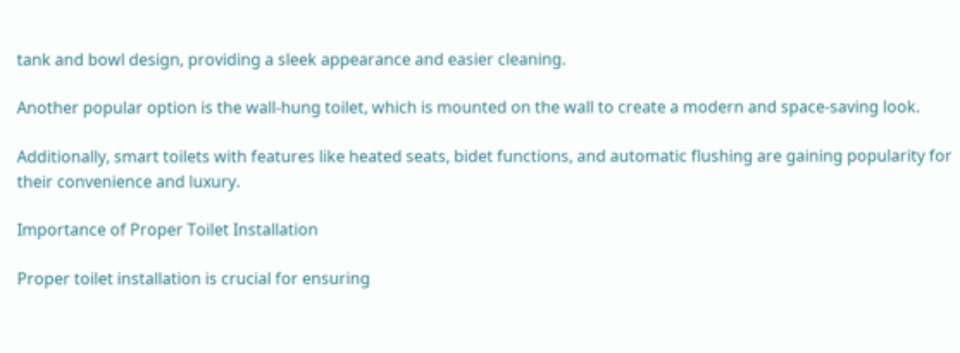tank and bowl design, providing a sleek appearance and easier cleaning.

Another popular option is the wall-hung toilet, which is mounted on the wall to create a modern and space-saving look.

Additionally, smart toilets with features like heated seats, bidet functions, and automatic flushing are gaining popularity for their convenience and luxury.

Importance of Proper Toilet Installation

Proper toilet installation is crucial for ensuring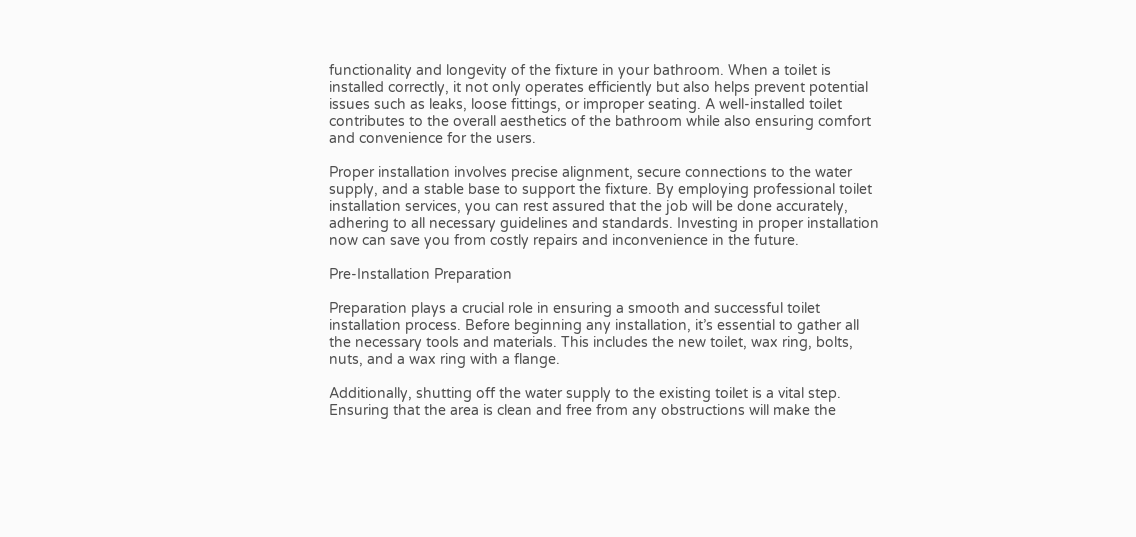functionality and longevity of the fixture in your bathroom. When a toilet is installed correctly, it not only operates efficiently but also helps prevent potential issues such as leaks, loose fittings, or improper seating. A well-installed toilet contributes to the overall aesthetics of the bathroom while also ensuring comfort and convenience for the users.

Proper installation involves precise alignment, secure connections to the water supply, and a stable base to support the fixture. By employing professional toilet installation services, you can rest assured that the job will be done accurately, adhering to all necessary guidelines and standards. Investing in proper installation now can save you from costly repairs and inconvenience in the future.

Pre-Installation Preparation

Preparation plays a crucial role in ensuring a smooth and successful toilet installation process. Before beginning any installation, it’s essential to gather all the necessary tools and materials. This includes the new toilet, wax ring, bolts, nuts, and a wax ring with a flange.

Additionally, shutting off the water supply to the existing toilet is a vital step. Ensuring that the area is clean and free from any obstructions will make the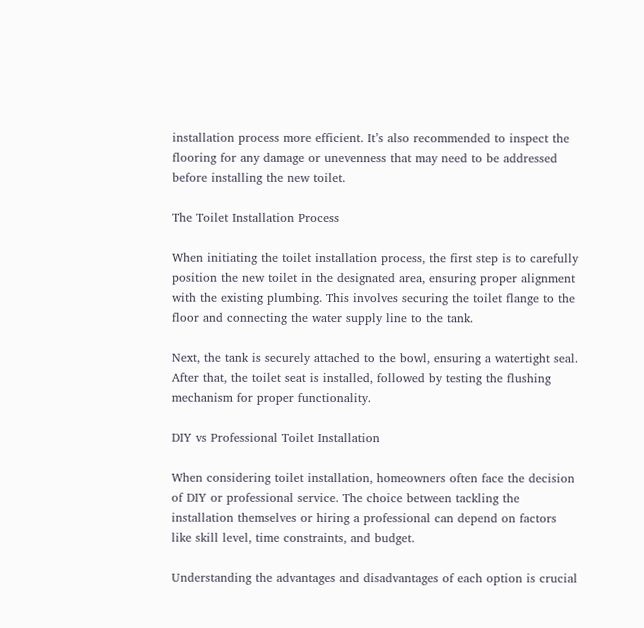installation process more efficient. It’s also recommended to inspect the flooring for any damage or unevenness that may need to be addressed before installing the new toilet.

The Toilet Installation Process

When initiating the toilet installation process, the first step is to carefully position the new toilet in the designated area, ensuring proper alignment with the existing plumbing. This involves securing the toilet flange to the floor and connecting the water supply line to the tank.

Next, the tank is securely attached to the bowl, ensuring a watertight seal. After that, the toilet seat is installed, followed by testing the flushing mechanism for proper functionality.

DIY vs Professional Toilet Installation

When considering toilet installation, homeowners often face the decision of DIY or professional service. The choice between tackling the installation themselves or hiring a professional can depend on factors like skill level, time constraints, and budget.

Understanding the advantages and disadvantages of each option is crucial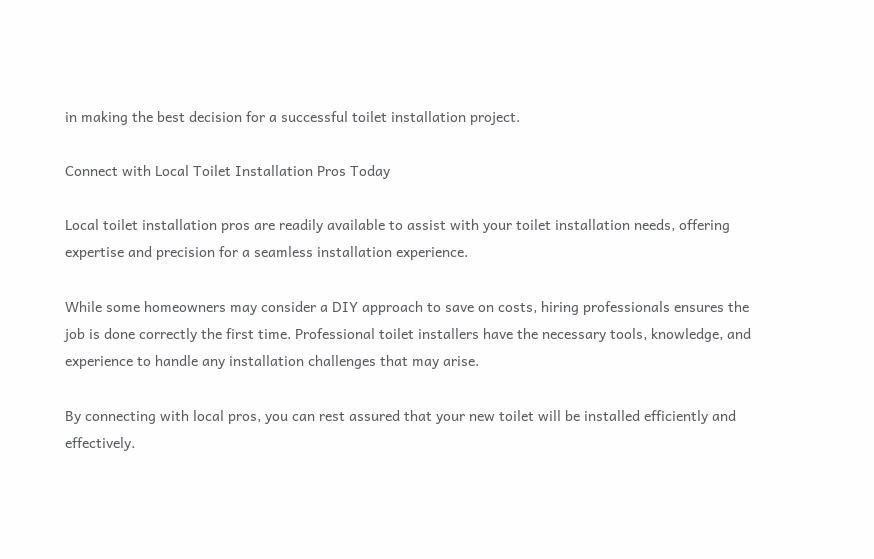in making the best decision for a successful toilet installation project.

Connect with Local Toilet Installation Pros Today

Local toilet installation pros are readily available to assist with your toilet installation needs, offering expertise and precision for a seamless installation experience.

While some homeowners may consider a DIY approach to save on costs, hiring professionals ensures the job is done correctly the first time. Professional toilet installers have the necessary tools, knowledge, and experience to handle any installation challenges that may arise.

By connecting with local pros, you can rest assured that your new toilet will be installed efficiently and effectively.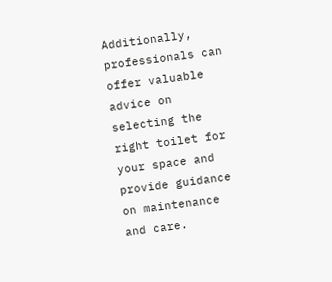Additionally, professionals can offer valuable advice on selecting the right toilet for your space and provide guidance on maintenance and care.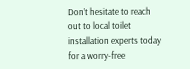Don’t hesitate to reach out to local toilet installation experts today for a worry-free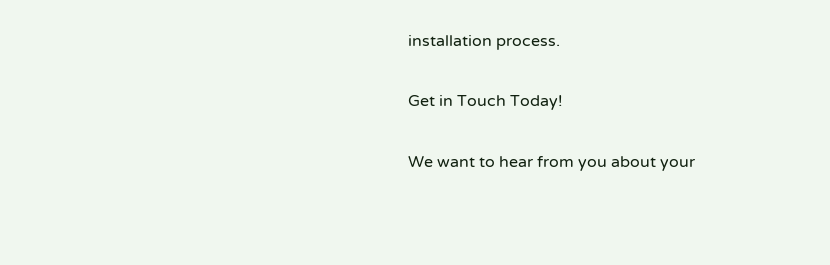installation process.

Get in Touch Today!

We want to hear from you about your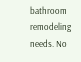bathroom remodeling needs. No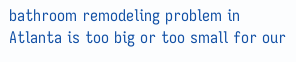bathroom remodeling problem in Atlanta is too big or too small for our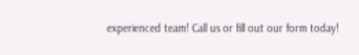experienced team! Call us or fill out our form today!